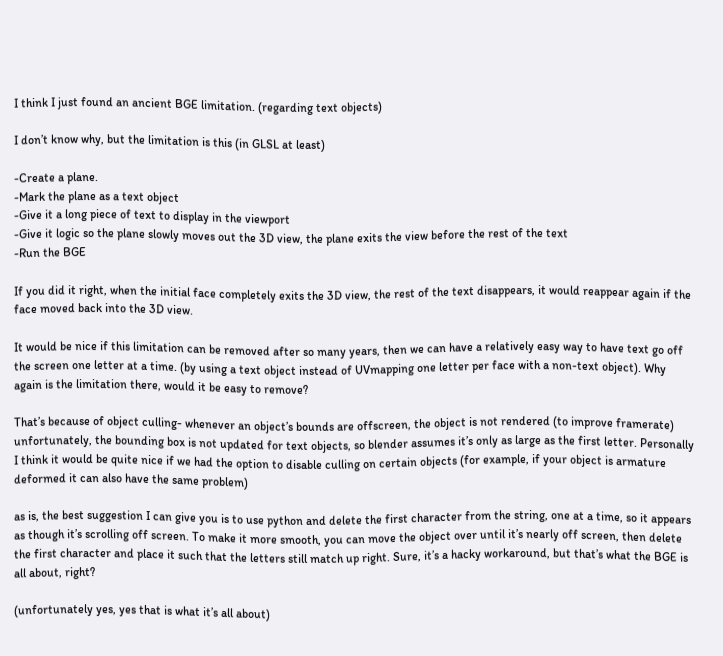I think I just found an ancient BGE limitation. (regarding text objects)

I don’t know why, but the limitation is this (in GLSL at least)

-Create a plane.
-Mark the plane as a text object
-Give it a long piece of text to display in the viewport
-Give it logic so the plane slowly moves out the 3D view, the plane exits the view before the rest of the text
-Run the BGE

If you did it right, when the initial face completely exits the 3D view, the rest of the text disappears, it would reappear again if the face moved back into the 3D view.

It would be nice if this limitation can be removed after so many years, then we can have a relatively easy way to have text go off the screen one letter at a time. (by using a text object instead of UVmapping one letter per face with a non-text object). Why again is the limitation there, would it be easy to remove?

That’s because of object culling- whenever an object’s bounds are offscreen, the object is not rendered (to improve framerate) unfortunately, the bounding box is not updated for text objects, so blender assumes it’s only as large as the first letter. Personally I think it would be quite nice if we had the option to disable culling on certain objects (for example, if your object is armature deformed it can also have the same problem)

as is, the best suggestion I can give you is to use python and delete the first character from the string, one at a time, so it appears as though it’s scrolling off screen. To make it more smooth, you can move the object over until it’s nearly off screen, then delete the first character and place it such that the letters still match up right. Sure, it’s a hacky workaround, but that’s what the BGE is all about, right?

(unfortunately yes, yes that is what it’s all about)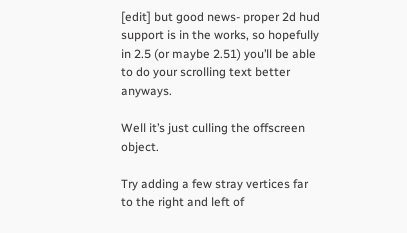[edit] but good news- proper 2d hud support is in the works, so hopefully in 2.5 (or maybe 2.51) you’ll be able to do your scrolling text better anyways.

Well it’s just culling the offscreen object.

Try adding a few stray vertices far to the right and left of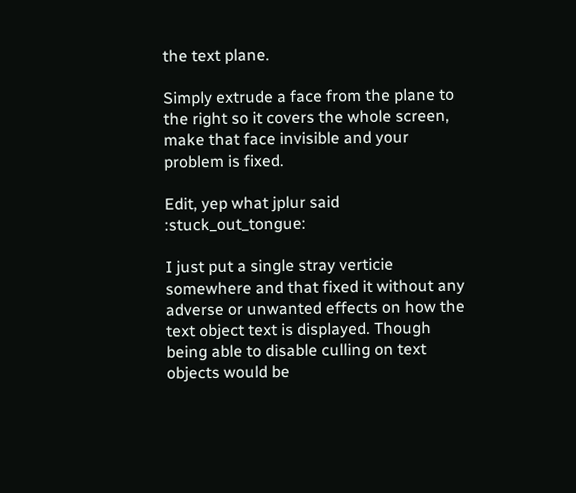the text plane.

Simply extrude a face from the plane to the right so it covers the whole screen, make that face invisible and your problem is fixed.

Edit, yep what jplur said :stuck_out_tongue:

I just put a single stray verticie somewhere and that fixed it without any adverse or unwanted effects on how the text object text is displayed. Though being able to disable culling on text objects would be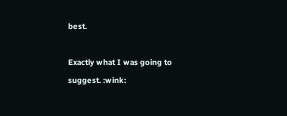best.

Exactly what I was going to suggest. :wink: